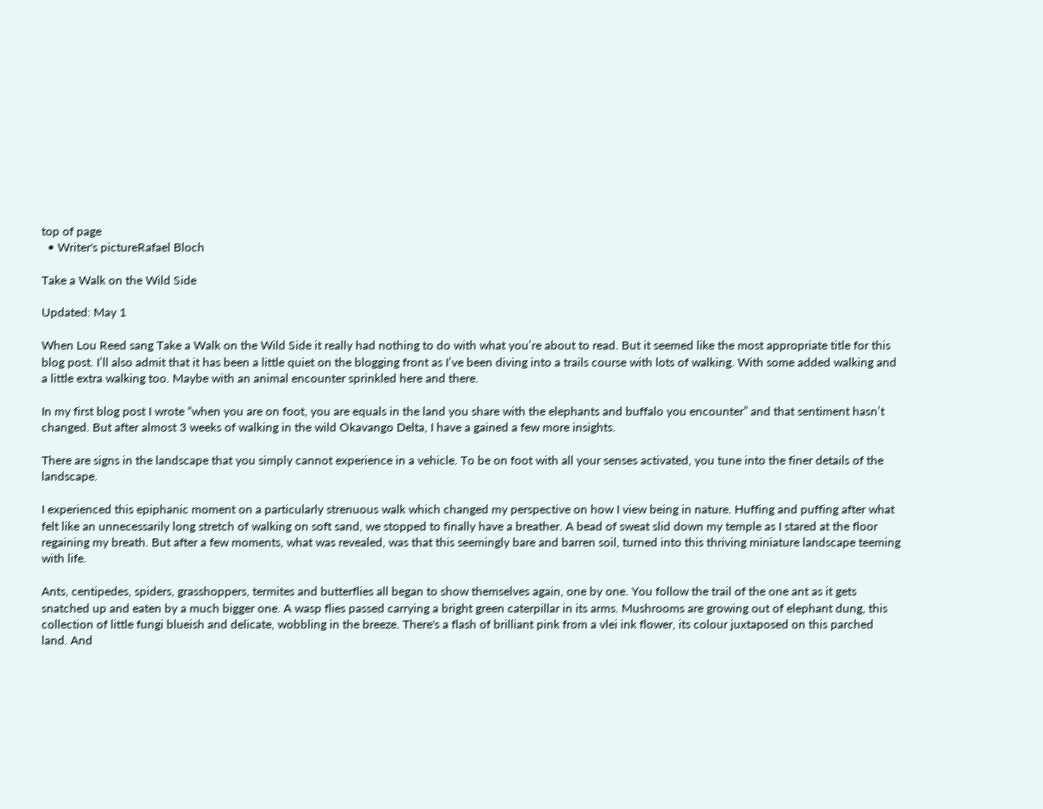top of page
  • Writer's pictureRafael Bloch

Take a Walk on the Wild Side

Updated: May 1

When Lou Reed sang Take a Walk on the Wild Side it really had nothing to do with what you’re about to read. But it seemed like the most appropriate title for this blog post. I’ll also admit that it has been a little quiet on the blogging front as I’ve been diving into a trails course with lots of walking. With some added walking and a little extra walking too. Maybe with an animal encounter sprinkled here and there.

In my first blog post I wrote “when you are on foot, you are equals in the land you share with the elephants and buffalo you encounter” and that sentiment hasn’t changed. But after almost 3 weeks of walking in the wild Okavango Delta, I have a gained a few more insights.

There are signs in the landscape that you simply cannot experience in a vehicle. To be on foot with all your senses activated, you tune into the finer details of the landscape.

I experienced this epiphanic moment on a particularly strenuous walk which changed my perspective on how I view being in nature. Huffing and puffing after what felt like an unnecessarily long stretch of walking on soft sand, we stopped to finally have a breather. A bead of sweat slid down my temple as I stared at the floor regaining my breath. But after a few moments, what was revealed, was that this seemingly bare and barren soil, turned into this thriving miniature landscape teeming with life.

Ants, centipedes, spiders, grasshoppers, termites and butterflies all began to show themselves again, one by one. You follow the trail of the one ant as it gets snatched up and eaten by a much bigger one. A wasp flies passed carrying a bright green caterpillar in its arms. Mushrooms are growing out of elephant dung, this collection of little fungi blueish and delicate, wobbling in the breeze. There's a flash of brilliant pink from a vlei ink flower, its colour juxtaposed on this parched land. And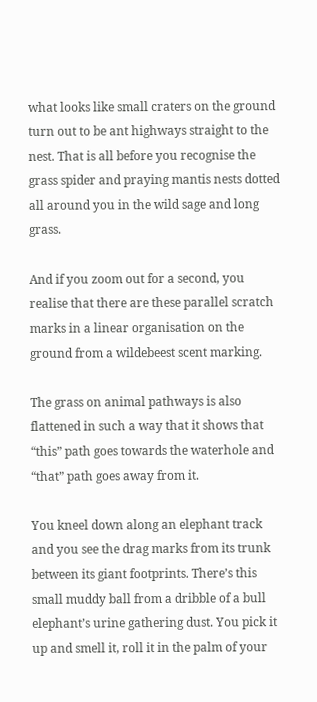what looks like small craters on the ground turn out to be ant highways straight to the nest. That is all before you recognise the grass spider and praying mantis nests dotted all around you in the wild sage and long grass.

And if you zoom out for a second, you realise that there are these parallel scratch marks in a linear organisation on the ground from a wildebeest scent marking.

The grass on animal pathways is also flattened in such a way that it shows that “this” path goes towards the waterhole and “that” path goes away from it.

You kneel down along an elephant track and you see the drag marks from its trunk between its giant footprints. There’s this small muddy ball from a dribble of a bull elephant’s urine gathering dust. You pick it up and smell it, roll it in the palm of your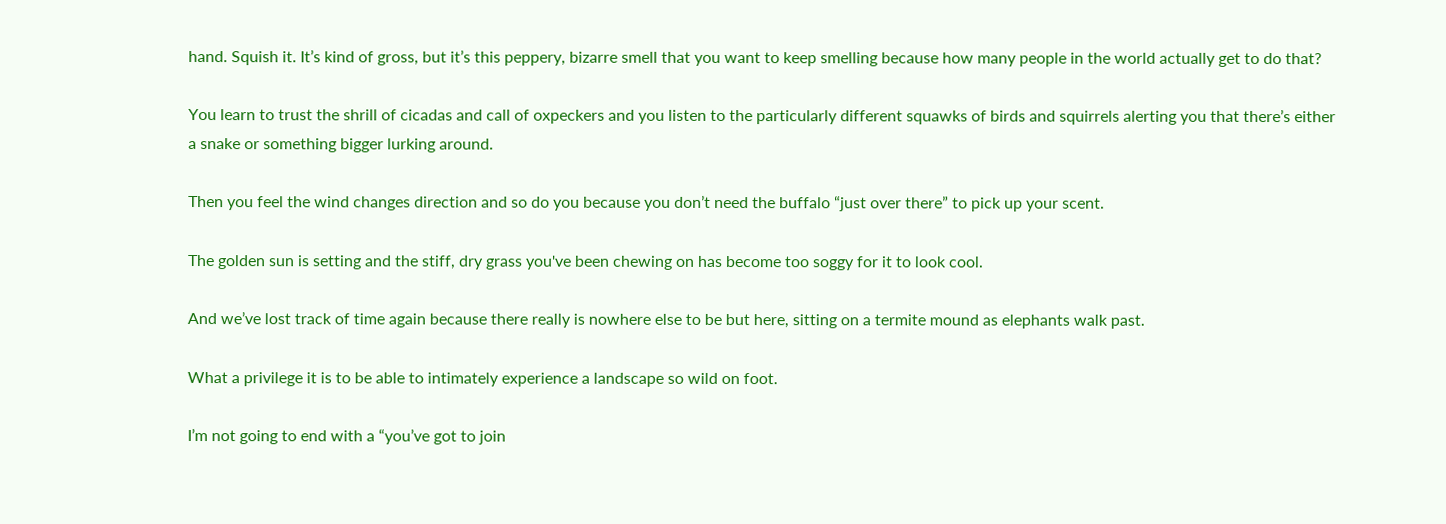hand. Squish it. It’s kind of gross, but it’s this peppery, bizarre smell that you want to keep smelling because how many people in the world actually get to do that?

You learn to trust the shrill of cicadas and call of oxpeckers and you listen to the particularly different squawks of birds and squirrels alerting you that there’s either a snake or something bigger lurking around.

Then you feel the wind changes direction and so do you because you don’t need the buffalo “just over there” to pick up your scent.

The golden sun is setting and the stiff, dry grass you've been chewing on has become too soggy for it to look cool.

And we’ve lost track of time again because there really is nowhere else to be but here, sitting on a termite mound as elephants walk past.

What a privilege it is to be able to intimately experience a landscape so wild on foot.

I’m not going to end with a “you’ve got to join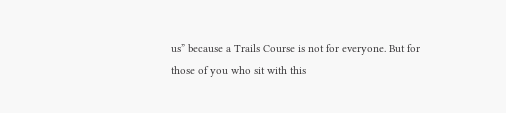us” because a Trails Course is not for everyone. But for those of you who sit with this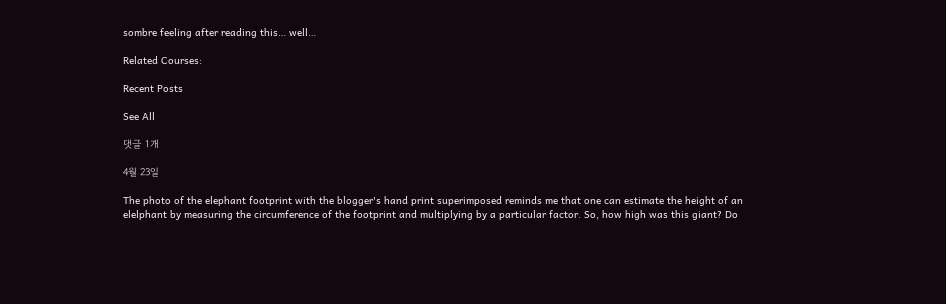sombre feeling after reading this… well…

Related Courses:

Recent Posts

See All

댓글 1개

4월 23일

The photo of the elephant footprint with the blogger's hand print superimposed reminds me that one can estimate the height of an elelphant by measuring the circumference of the footprint and multiplying by a particular factor. So, how high was this giant? Do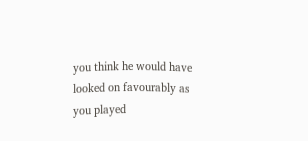you think he would have looked on favourably as you played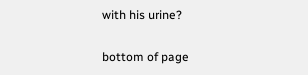with his urine?

bottom of page